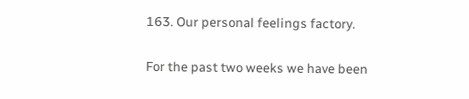163. Our personal feelings factory.

For the past two weeks we have been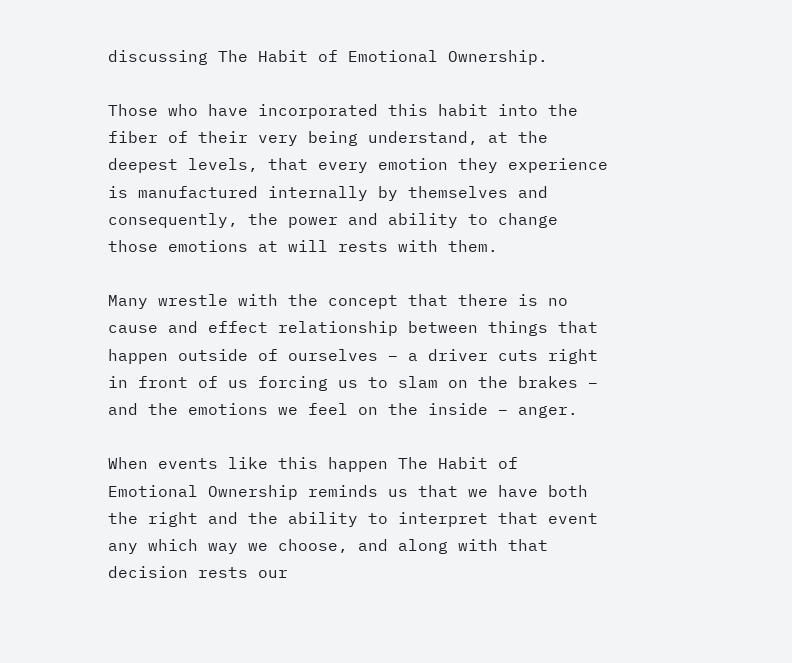discussing The Habit of Emotional Ownership.

Those who have incorporated this habit into the fiber of their very being understand, at the deepest levels, that every emotion they experience is manufactured internally by themselves and consequently, the power and ability to change those emotions at will rests with them.

Many wrestle with the concept that there is no cause and effect relationship between things that happen outside of ourselves – a driver cuts right in front of us forcing us to slam on the brakes – and the emotions we feel on the inside – anger.

When events like this happen The Habit of Emotional Ownership reminds us that we have both the right and the ability to interpret that event any which way we choose, and along with that decision rests our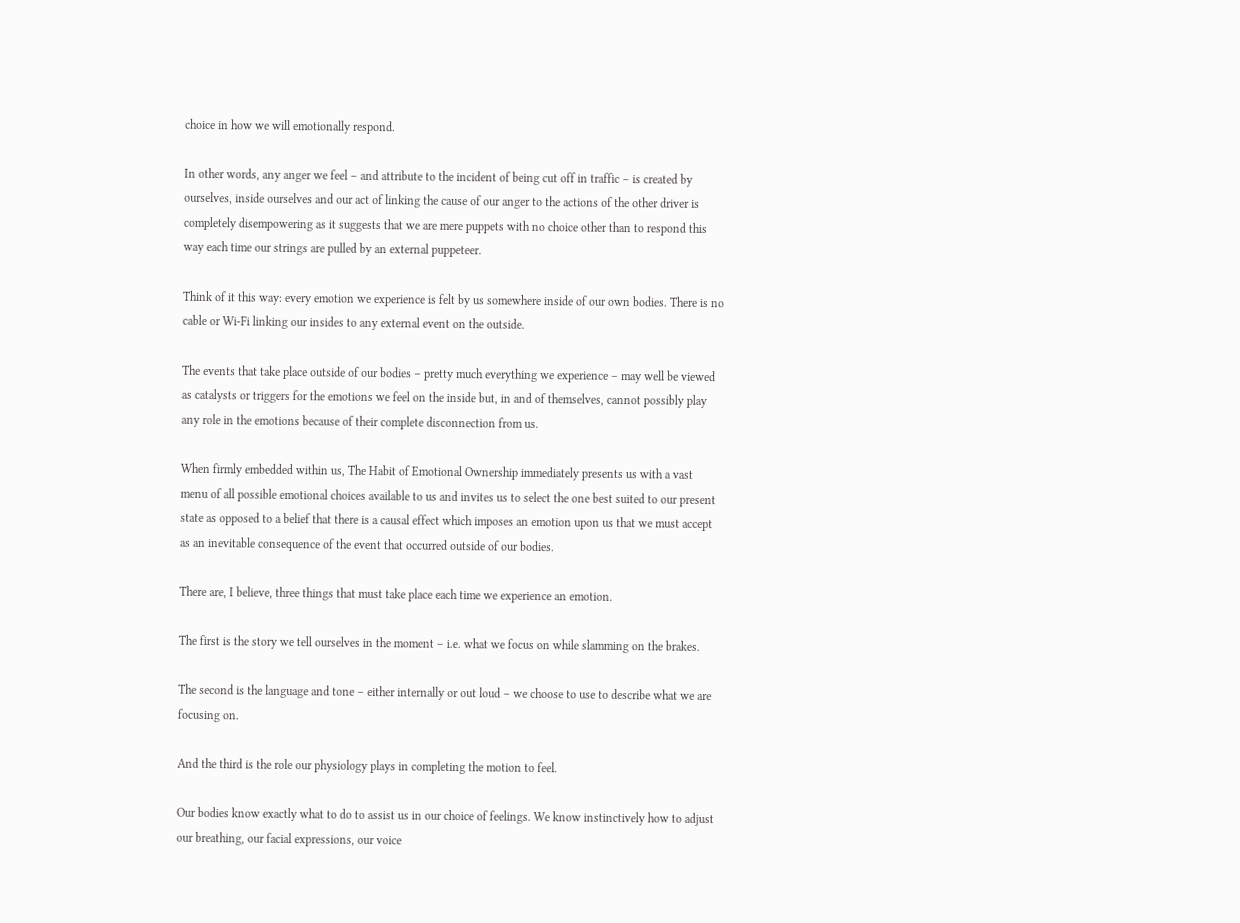choice in how we will emotionally respond.

In other words, any anger we feel – and attribute to the incident of being cut off in traffic – is created by ourselves, inside ourselves and our act of linking the cause of our anger to the actions of the other driver is completely disempowering as it suggests that we are mere puppets with no choice other than to respond this way each time our strings are pulled by an external puppeteer.

Think of it this way: every emotion we experience is felt by us somewhere inside of our own bodies. There is no cable or Wi-Fi linking our insides to any external event on the outside.

The events that take place outside of our bodies – pretty much everything we experience – may well be viewed as catalysts or triggers for the emotions we feel on the inside but, in and of themselves, cannot possibly play any role in the emotions because of their complete disconnection from us.

When firmly embedded within us, The Habit of Emotional Ownership immediately presents us with a vast menu of all possible emotional choices available to us and invites us to select the one best suited to our present state as opposed to a belief that there is a causal effect which imposes an emotion upon us that we must accept as an inevitable consequence of the event that occurred outside of our bodies.

There are, I believe, three things that must take place each time we experience an emotion.

The first is the story we tell ourselves in the moment – i.e. what we focus on while slamming on the brakes.

The second is the language and tone – either internally or out loud – we choose to use to describe what we are focusing on.

And the third is the role our physiology plays in completing the motion to feel.

Our bodies know exactly what to do to assist us in our choice of feelings. We know instinctively how to adjust our breathing, our facial expressions, our voice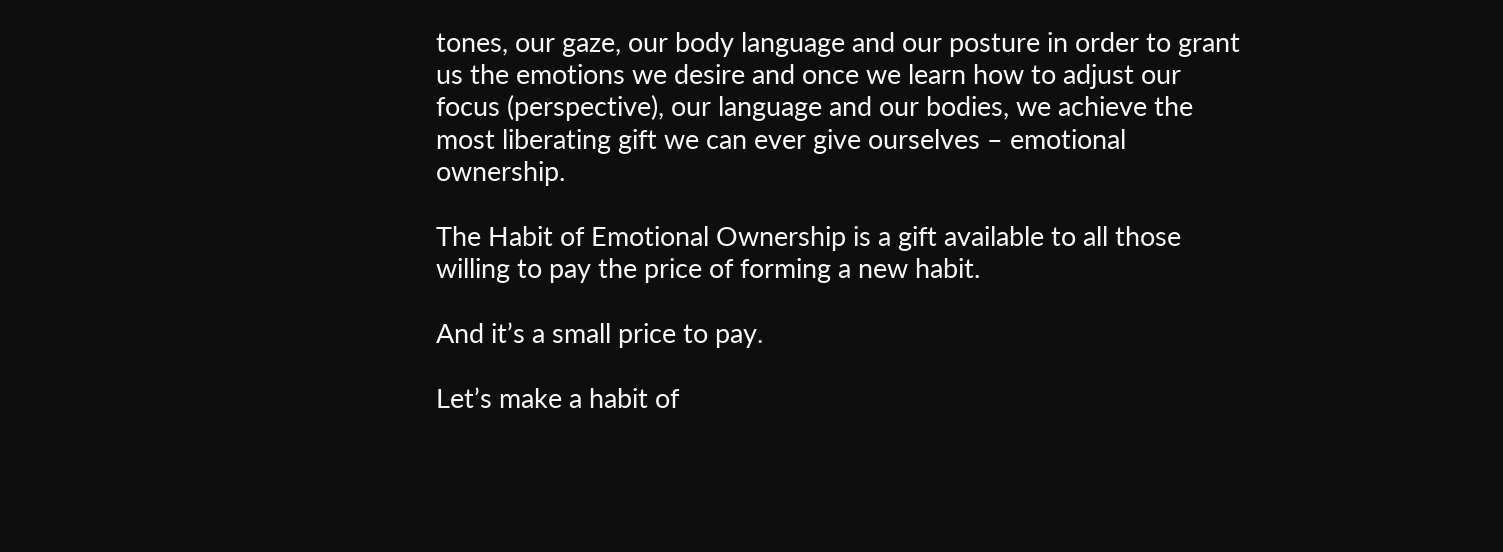tones, our gaze, our body language and our posture in order to grant us the emotions we desire and once we learn how to adjust our focus (perspective), our language and our bodies, we achieve the most liberating gift we can ever give ourselves – emotional ownership.

The Habit of Emotional Ownership is a gift available to all those willing to pay the price of forming a new habit.

And it’s a small price to pay.

Let’s make a habit of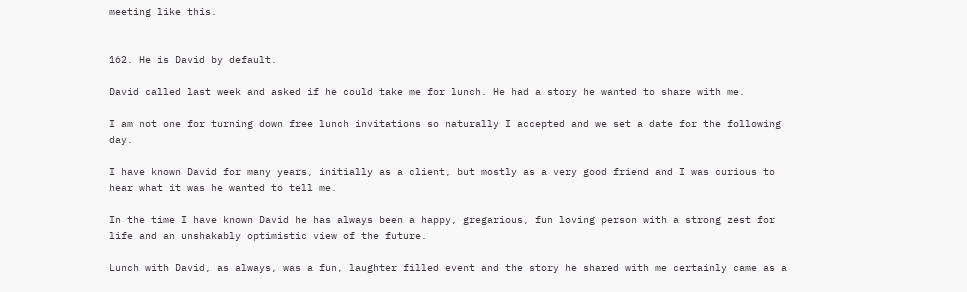meeting like this.


162. He is David by default.

David called last week and asked if he could take me for lunch. He had a story he wanted to share with me.

I am not one for turning down free lunch invitations so naturally I accepted and we set a date for the following day.

I have known David for many years, initially as a client, but mostly as a very good friend and I was curious to hear what it was he wanted to tell me.

In the time I have known David he has always been a happy, gregarious, fun loving person with a strong zest for life and an unshakably optimistic view of the future.

Lunch with David, as always, was a fun, laughter filled event and the story he shared with me certainly came as a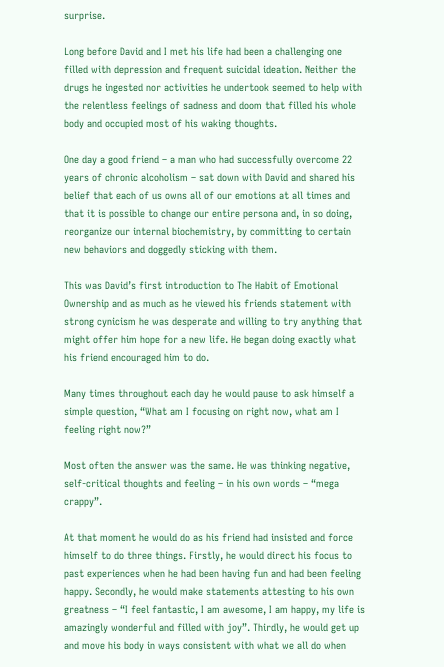surprise.

Long before David and I met his life had been a challenging one filled with depression and frequent suicidal ideation. Neither the drugs he ingested nor activities he undertook seemed to help with the relentless feelings of sadness and doom that filled his whole body and occupied most of his waking thoughts.

One day a good friend – a man who had successfully overcome 22 years of chronic alcoholism – sat down with David and shared his belief that each of us owns all of our emotions at all times and that it is possible to change our entire persona and, in so doing, reorganize our internal biochemistry, by committing to certain new behaviors and doggedly sticking with them.

This was David’s first introduction to The Habit of Emotional Ownership and as much as he viewed his friends statement with strong cynicism he was desperate and willing to try anything that might offer him hope for a new life. He began doing exactly what his friend encouraged him to do.

Many times throughout each day he would pause to ask himself a simple question, “What am I focusing on right now, what am I feeling right now?”

Most often the answer was the same. He was thinking negative, self-critical thoughts and feeling – in his own words – “mega crappy”.

At that moment he would do as his friend had insisted and force himself to do three things. Firstly, he would direct his focus to past experiences when he had been having fun and had been feeling happy. Secondly, he would make statements attesting to his own greatness – “I feel fantastic, I am awesome, I am happy, my life is amazingly wonderful and filled with joy”. Thirdly, he would get up and move his body in ways consistent with what we all do when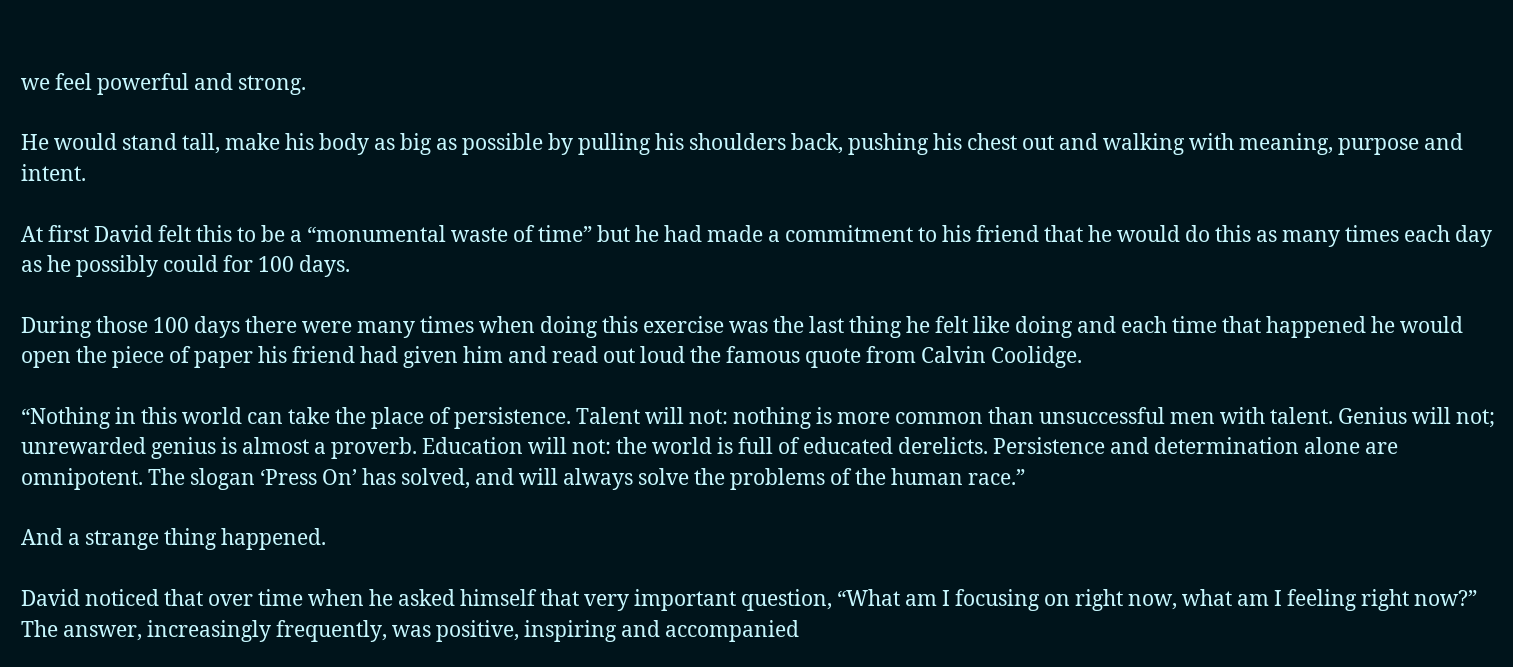we feel powerful and strong.

He would stand tall, make his body as big as possible by pulling his shoulders back, pushing his chest out and walking with meaning, purpose and intent.

At first David felt this to be a “monumental waste of time” but he had made a commitment to his friend that he would do this as many times each day as he possibly could for 100 days.

During those 100 days there were many times when doing this exercise was the last thing he felt like doing and each time that happened he would open the piece of paper his friend had given him and read out loud the famous quote from Calvin Coolidge.

“Nothing in this world can take the place of persistence. Talent will not: nothing is more common than unsuccessful men with talent. Genius will not; unrewarded genius is almost a proverb. Education will not: the world is full of educated derelicts. Persistence and determination alone are omnipotent. The slogan ‘Press On’ has solved, and will always solve the problems of the human race.”

And a strange thing happened.

David noticed that over time when he asked himself that very important question, “What am I focusing on right now, what am I feeling right now?” The answer, increasingly frequently, was positive, inspiring and accompanied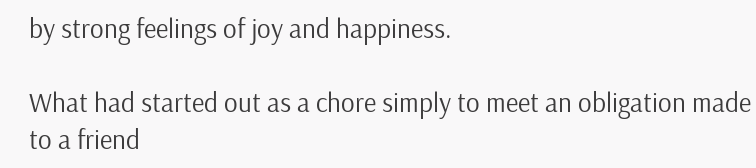by strong feelings of joy and happiness.

What had started out as a chore simply to meet an obligation made to a friend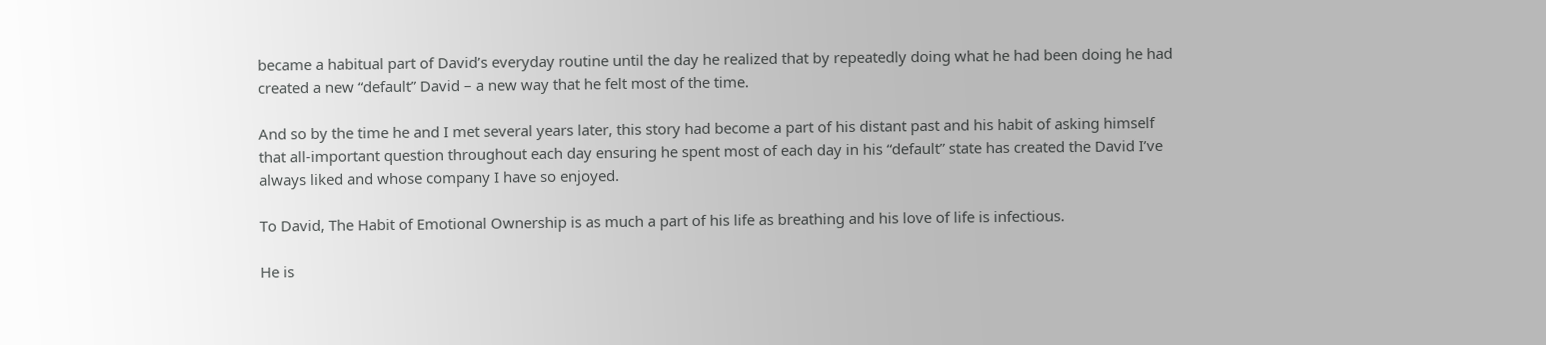became a habitual part of David’s everyday routine until the day he realized that by repeatedly doing what he had been doing he had created a new “default” David – a new way that he felt most of the time.

And so by the time he and I met several years later, this story had become a part of his distant past and his habit of asking himself that all-important question throughout each day ensuring he spent most of each day in his “default” state has created the David I’ve always liked and whose company I have so enjoyed.

To David, The Habit of Emotional Ownership is as much a part of his life as breathing and his love of life is infectious.

He is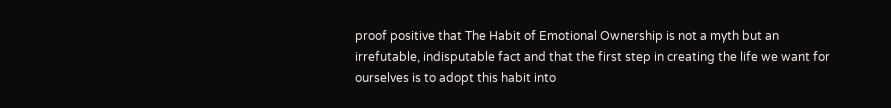proof positive that The Habit of Emotional Ownership is not a myth but an irrefutable, indisputable fact and that the first step in creating the life we want for ourselves is to adopt this habit into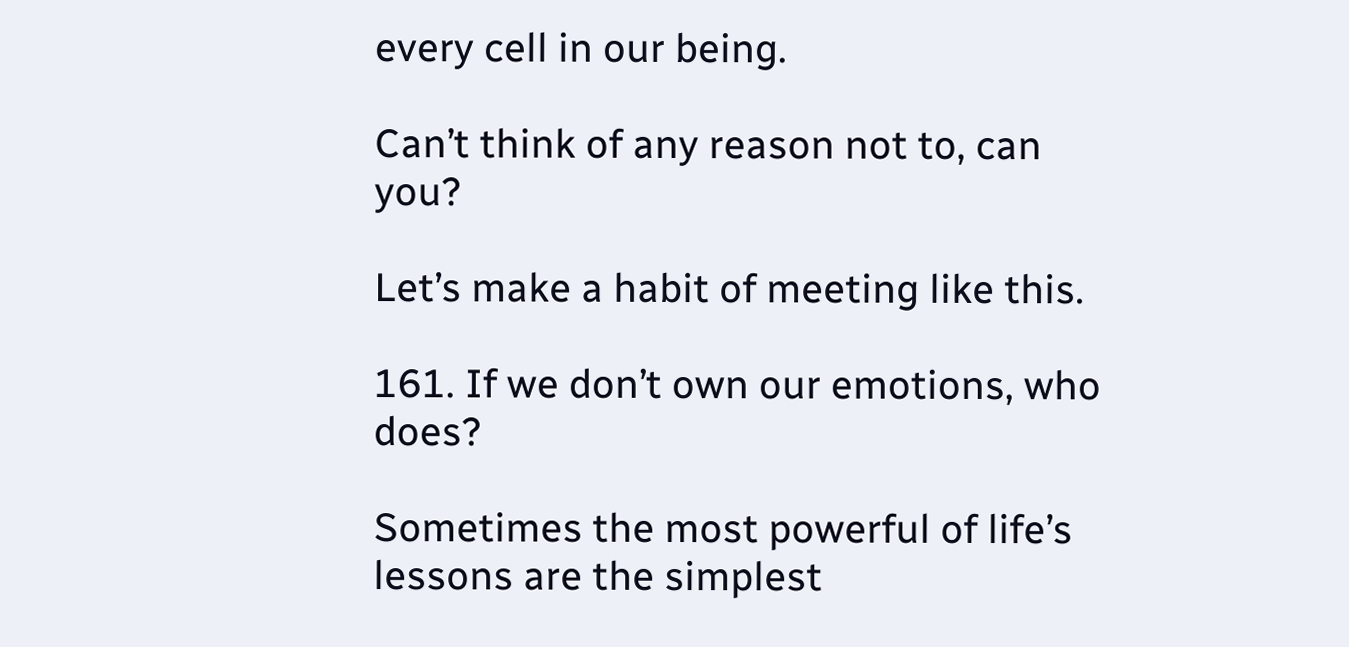every cell in our being.

Can’t think of any reason not to, can you?

Let’s make a habit of meeting like this.

161. If we don’t own our emotions, who does?

Sometimes the most powerful of life’s lessons are the simplest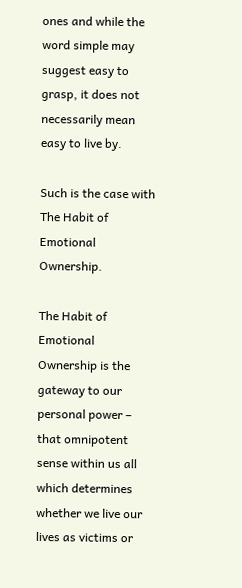ones and while the word simple may suggest easy to grasp, it does not necessarily mean easy to live by.

Such is the case with The Habit of Emotional Ownership.

The Habit of Emotional Ownership is the gateway to our personal power – that omnipotent sense within us all which determines whether we live our lives as victims or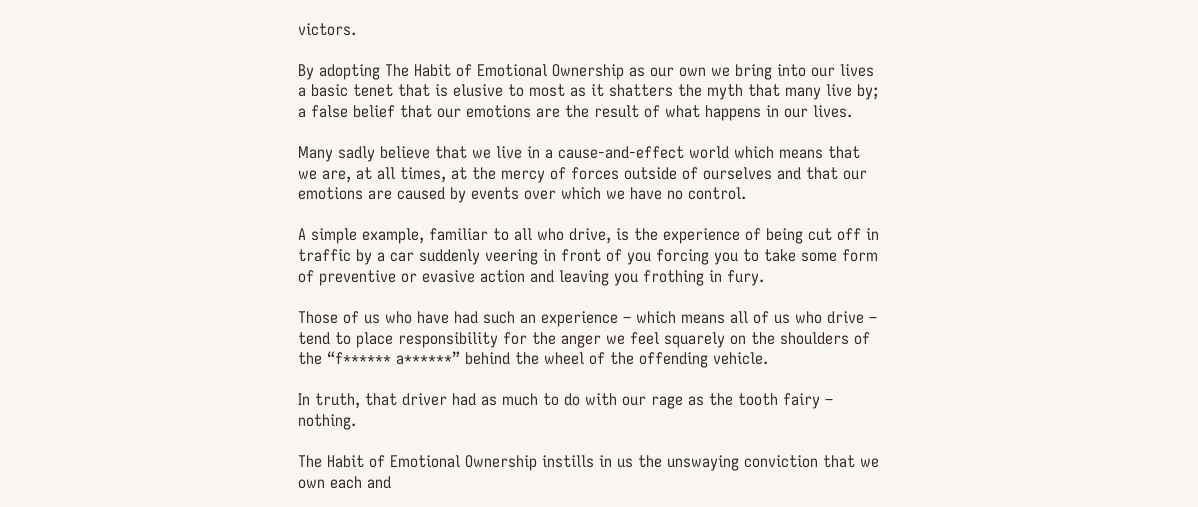victors.

By adopting The Habit of Emotional Ownership as our own we bring into our lives a basic tenet that is elusive to most as it shatters the myth that many live by; a false belief that our emotions are the result of what happens in our lives.

Many sadly believe that we live in a cause-and-effect world which means that we are, at all times, at the mercy of forces outside of ourselves and that our emotions are caused by events over which we have no control.

A simple example, familiar to all who drive, is the experience of being cut off in traffic by a car suddenly veering in front of you forcing you to take some form of preventive or evasive action and leaving you frothing in fury.

Those of us who have had such an experience – which means all of us who drive – tend to place responsibility for the anger we feel squarely on the shoulders of the “f****** a******” behind the wheel of the offending vehicle.

In truth, that driver had as much to do with our rage as the tooth fairy – nothing.

The Habit of Emotional Ownership instills in us the unswaying conviction that we own each and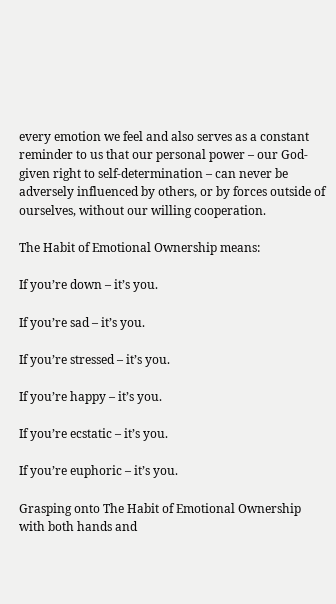every emotion we feel and also serves as a constant reminder to us that our personal power – our God-given right to self-determination – can never be adversely influenced by others, or by forces outside of ourselves, without our willing cooperation.

The Habit of Emotional Ownership means:

If you’re down – it’s you.

If you’re sad – it’s you.

If you’re stressed – it’s you.

If you’re happy – it’s you.

If you’re ecstatic – it’s you.

If you’re euphoric – it’s you.

Grasping onto The Habit of Emotional Ownership with both hands and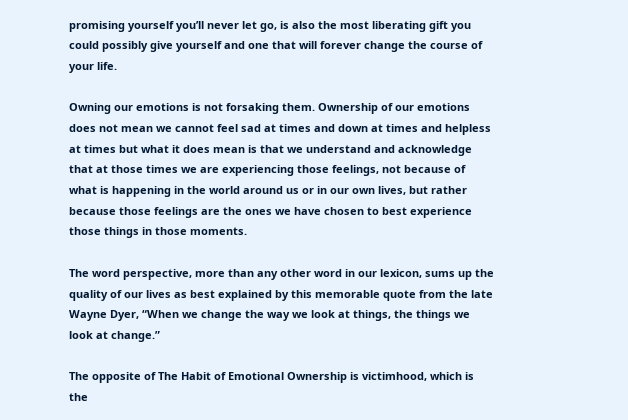promising yourself you’ll never let go, is also the most liberating gift you could possibly give yourself and one that will forever change the course of your life.

Owning our emotions is not forsaking them. Ownership of our emotions does not mean we cannot feel sad at times and down at times and helpless at times but what it does mean is that we understand and acknowledge that at those times we are experiencing those feelings, not because of what is happening in the world around us or in our own lives, but rather because those feelings are the ones we have chosen to best experience those things in those moments.

The word perspective, more than any other word in our lexicon, sums up the quality of our lives as best explained by this memorable quote from the late Wayne Dyer, “When we change the way we look at things, the things we look at change.”

The opposite of The Habit of Emotional Ownership is victimhood, which is the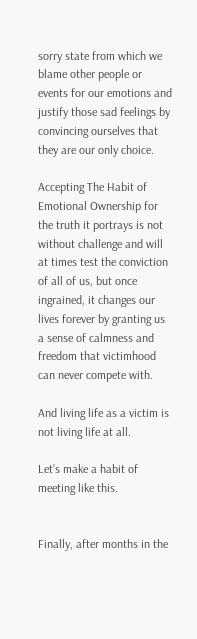sorry state from which we blame other people or events for our emotions and justify those sad feelings by convincing ourselves that they are our only choice.

Accepting The Habit of Emotional Ownership for the truth it portrays is not without challenge and will at times test the conviction of all of us, but once ingrained, it changes our lives forever by granting us a sense of calmness and freedom that victimhood can never compete with.

And living life as a victim is not living life at all.

Let’s make a habit of meeting like this.


Finally, after months in the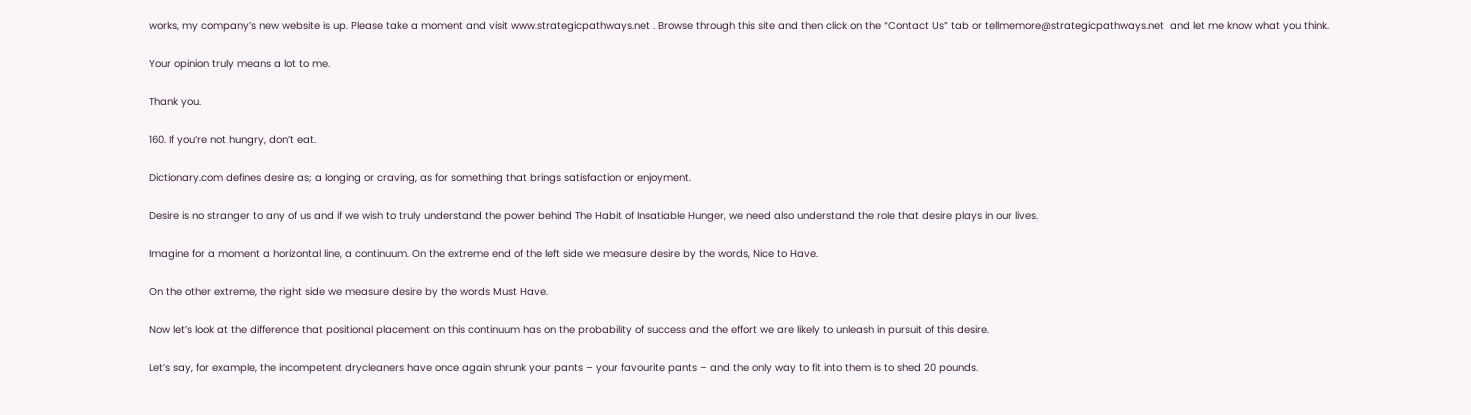works, my company’s new website is up. Please take a moment and visit www.strategicpathways.net . Browse through this site and then click on the “Contact Us” tab or tellmemore@strategicpathways.net  and let me know what you think.

Your opinion truly means a lot to me.

Thank you.

160. If you’re not hungry, don’t eat.

Dictionary.com defines desire as; a longing or craving, as for something that brings satisfaction or enjoyment.

Desire is no stranger to any of us and if we wish to truly understand the power behind The Habit of Insatiable Hunger, we need also understand the role that desire plays in our lives.

Imagine for a moment a horizontal line, a continuum. On the extreme end of the left side we measure desire by the words, Nice to Have.

On the other extreme, the right side we measure desire by the words Must Have.

Now let’s look at the difference that positional placement on this continuum has on the probability of success and the effort we are likely to unleash in pursuit of this desire.

Let’s say, for example, the incompetent drycleaners have once again shrunk your pants – your favourite pants – and the only way to fit into them is to shed 20 pounds.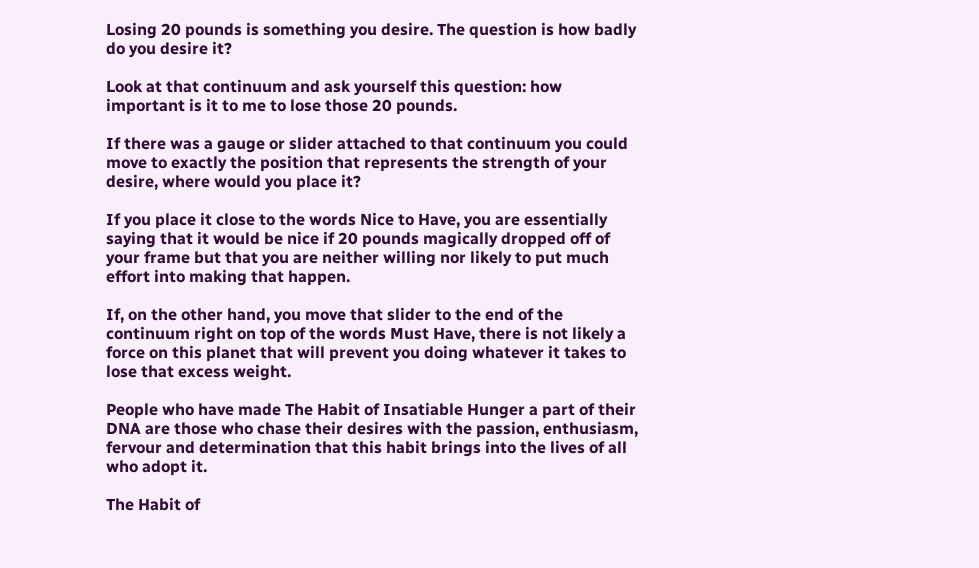Losing 20 pounds is something you desire. The question is how badly do you desire it?

Look at that continuum and ask yourself this question: how important is it to me to lose those 20 pounds.

If there was a gauge or slider attached to that continuum you could move to exactly the position that represents the strength of your desire, where would you place it?

If you place it close to the words Nice to Have, you are essentially saying that it would be nice if 20 pounds magically dropped off of your frame but that you are neither willing nor likely to put much effort into making that happen.

If, on the other hand, you move that slider to the end of the continuum right on top of the words Must Have, there is not likely a force on this planet that will prevent you doing whatever it takes to lose that excess weight.

People who have made The Habit of Insatiable Hunger a part of their DNA are those who chase their desires with the passion, enthusiasm, fervour and determination that this habit brings into the lives of all who adopt it.

The Habit of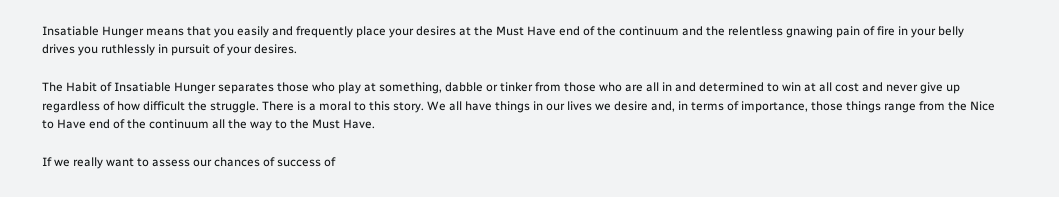Insatiable Hunger means that you easily and frequently place your desires at the Must Have end of the continuum and the relentless gnawing pain of fire in your belly drives you ruthlessly in pursuit of your desires.

The Habit of Insatiable Hunger separates those who play at something, dabble or tinker from those who are all in and determined to win at all cost and never give up regardless of how difficult the struggle. There is a moral to this story. We all have things in our lives we desire and, in terms of importance, those things range from the Nice to Have end of the continuum all the way to the Must Have.

If we really want to assess our chances of success of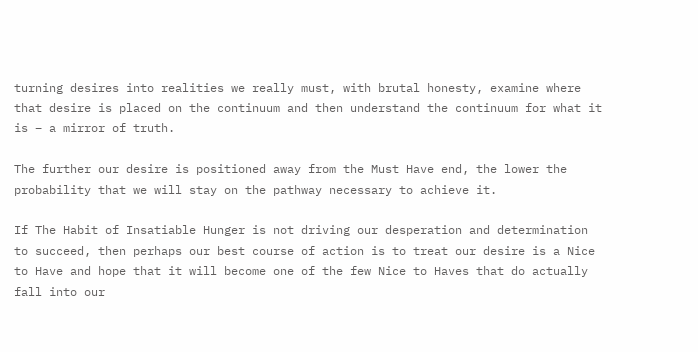turning desires into realities we really must, with brutal honesty, examine where that desire is placed on the continuum and then understand the continuum for what it is – a mirror of truth.

The further our desire is positioned away from the Must Have end, the lower the probability that we will stay on the pathway necessary to achieve it.

If The Habit of Insatiable Hunger is not driving our desperation and determination to succeed, then perhaps our best course of action is to treat our desire is a Nice to Have and hope that it will become one of the few Nice to Haves that do actually fall into our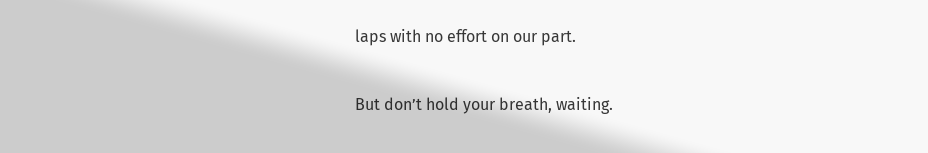laps with no effort on our part.

But don’t hold your breath, waiting.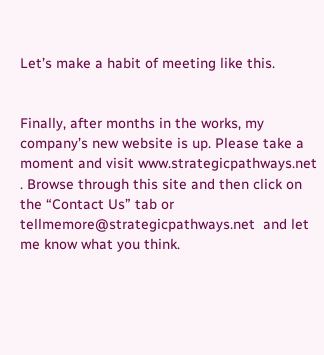Let’s make a habit of meeting like this.


Finally, after months in the works, my company’s new website is up. Please take a moment and visit www.strategicpathways.net . Browse through this site and then click on the “Contact Us” tab or tellmemore@strategicpathways.net  and let me know what you think.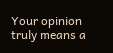Your opinion truly means a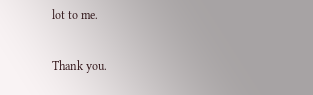lot to me.

Thank you.